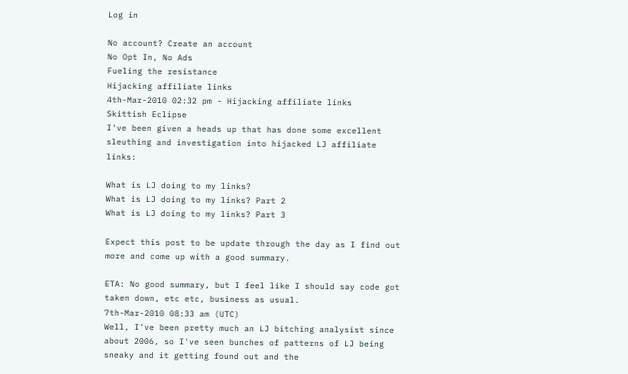Log in

No account? Create an account
No Opt In, No Ads
Fueling the resistance
Hijacking affiliate links
4th-Mar-2010 02:32 pm - Hijacking affiliate links
Skittish Eclipse
I've been given a heads up that has done some excellent sleuthing and investigation into hijacked LJ affiliate links:

What is LJ doing to my links?
What is LJ doing to my links? Part 2
What is LJ doing to my links? Part 3

Expect this post to be update through the day as I find out more and come up with a good summary.

ETA: No good summary, but I feel like I should say code got taken down, etc etc, business as usual.
7th-Mar-2010 08:33 am (UTC)
Well, I've been pretty much an LJ bitching analysist since about 2006, so I've seen bunches of patterns of LJ being sneaky and it getting found out and the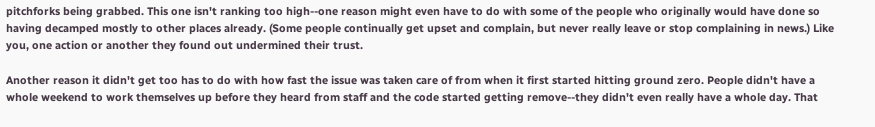pitchforks being grabbed. This one isn't ranking too high--one reason might even have to do with some of the people who originally would have done so having decamped mostly to other places already. (Some people continually get upset and complain, but never really leave or stop complaining in news.) Like you, one action or another they found out undermined their trust.

Another reason it didn't get too has to do with how fast the issue was taken care of from when it first started hitting ground zero. People didn't have a whole weekend to work themselves up before they heard from staff and the code started getting remove--they didn't even really have a whole day. That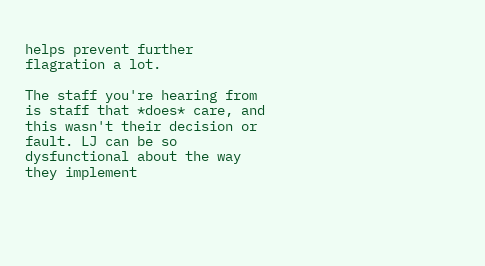helps prevent further flagration a lot.

The staff you're hearing from is staff that *does* care, and this wasn't their decision or fault. LJ can be so dysfunctional about the way they implement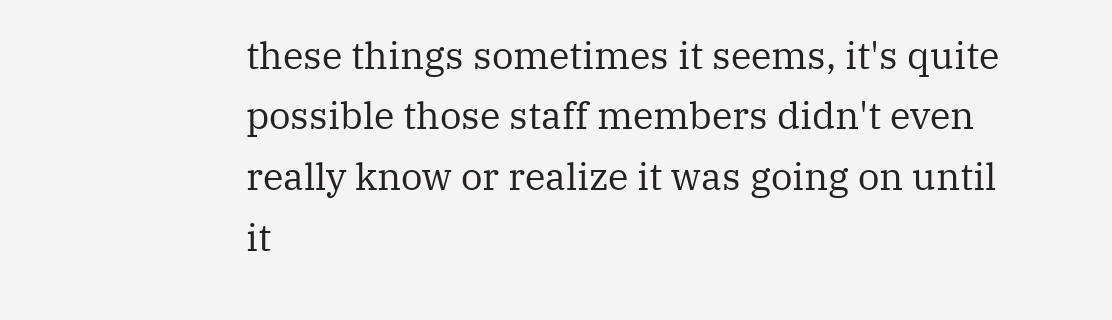these things sometimes it seems, it's quite possible those staff members didn't even really know or realize it was going on until it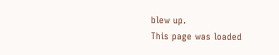blew up.
This page was loaded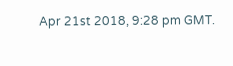Apr 21st 2018, 9:28 pm GMT.